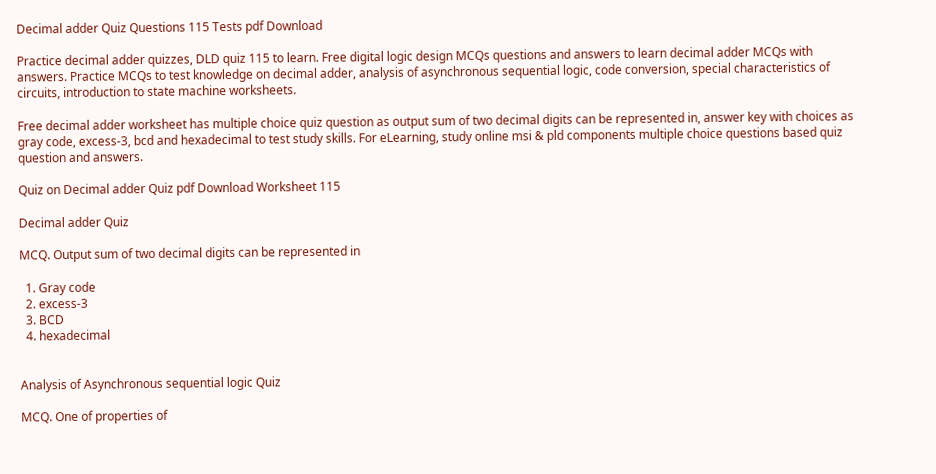Decimal adder Quiz Questions 115 Tests pdf Download

Practice decimal adder quizzes, DLD quiz 115 to learn. Free digital logic design MCQs questions and answers to learn decimal adder MCQs with answers. Practice MCQs to test knowledge on decimal adder, analysis of asynchronous sequential logic, code conversion, special characteristics of circuits, introduction to state machine worksheets.

Free decimal adder worksheet has multiple choice quiz question as output sum of two decimal digits can be represented in, answer key with choices as gray code, excess-3, bcd and hexadecimal to test study skills. For eLearning, study online msi & pld components multiple choice questions based quiz question and answers.

Quiz on Decimal adder Quiz pdf Download Worksheet 115

Decimal adder Quiz

MCQ. Output sum of two decimal digits can be represented in

  1. Gray code
  2. excess-3
  3. BCD
  4. hexadecimal


Analysis of Asynchronous sequential logic Quiz

MCQ. One of properties of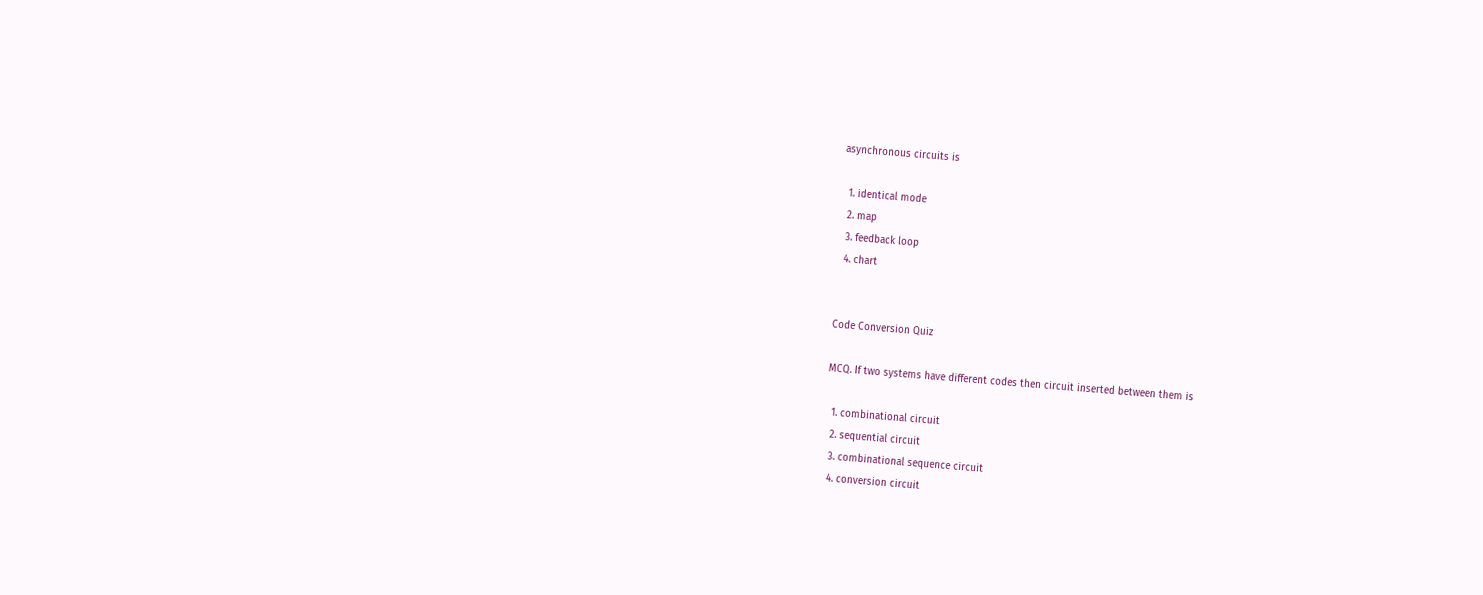asynchronous circuits is

  1. identical mode
  2. map
  3. feedback loop
  4. chart


Code Conversion Quiz

MCQ. If two systems have different codes then circuit inserted between them is

  1. combinational circuit
  2. sequential circuit
  3. combinational sequence circuit
  4. conversion circuit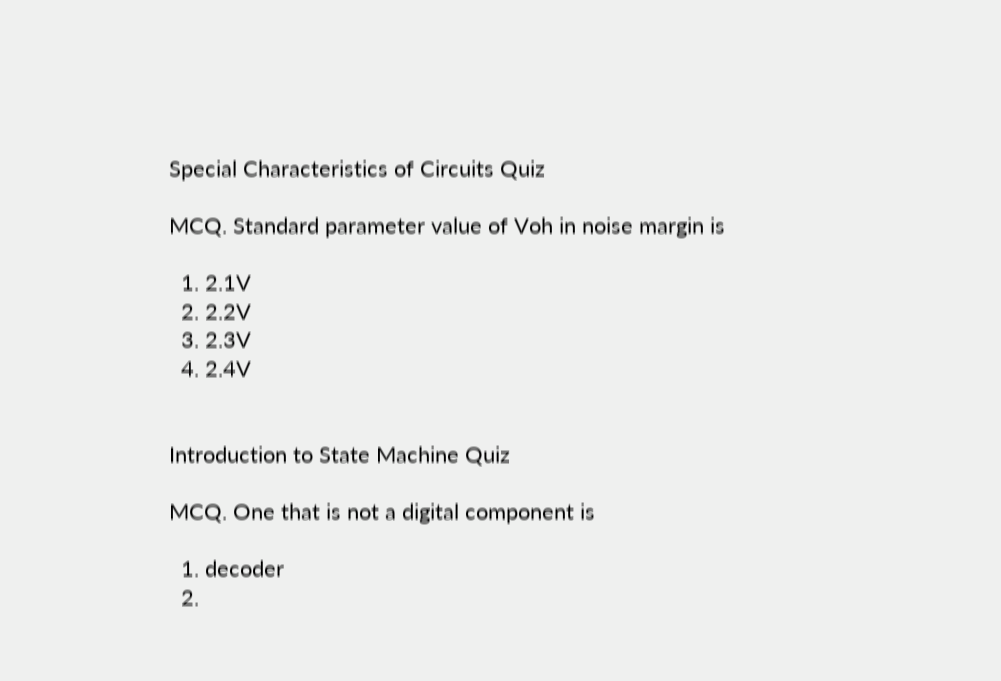Special Characteristics of Circuits Quiz

MCQ. Standard parameter value of Voh in noise margin is

  1. 2.1V
  2. 2.2V
  3. 2.3V
  4. 2.4V


Introduction to State Machine Quiz

MCQ. One that is not a digital component is

  1. decoder
  2.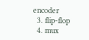encoder
  3. flip-flop
  4. mux